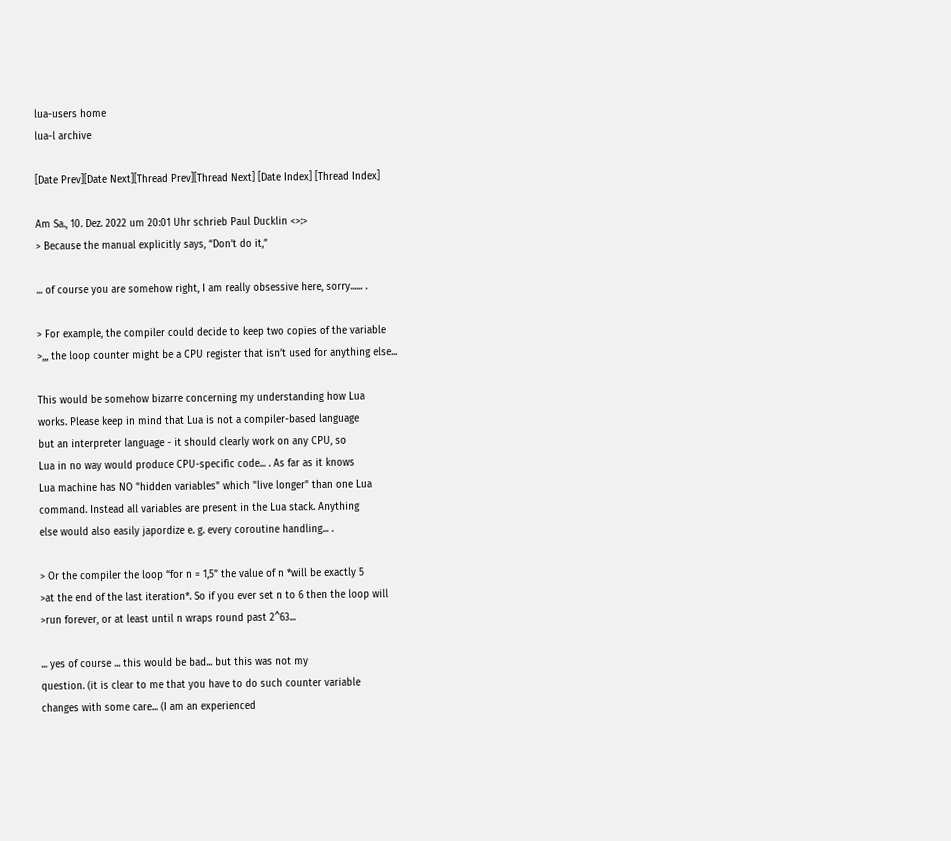lua-users home
lua-l archive

[Date Prev][Date Next][Thread Prev][Thread Next] [Date Index] [Thread Index]

Am Sa., 10. Dez. 2022 um 20:01 Uhr schrieb Paul Ducklin <>:>
> Because the manual explicitly says, “Don’t do it,”

... of course you are somehow right, I am really obsessive here, sorry...... .

> For example, the compiler could decide to keep two copies of the variable
>,,, the loop counter might be a CPU register that isn’t used for anything else...

This would be somehow bizarre concerning my understanding how Lua
works. Please keep in mind that Lua is not a compiler-based language
but an interpreter language - it should clearly work on any CPU, so
Lua in no way would produce CPU-specific code... . As far as it knows
Lua machine has NO "hidden variables" which "live longer" than one Lua
command. Instead all variables are present in the Lua stack. Anything
else would also easily japordize e. g. every coroutine handling... .

> Or the compiler the loop “for n = 1,5” the value of n *will be exactly 5
>at the end of the last iteration*. So if you ever set n to 6 then the loop will
>run forever, or at least until n wraps round past 2^63...

... yes of course ... this would be bad... but this was not my
question. (it is clear to me that you have to do such counter variable
changes with some care... (I am an experienced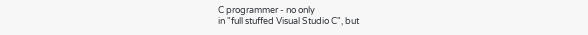C programmer - no only
in "full stuffed Visual Studio C", but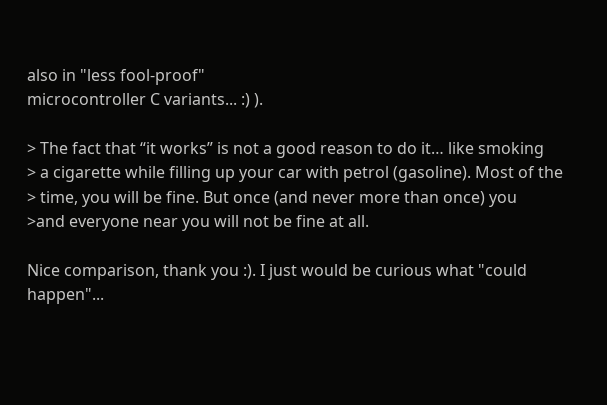also in "less fool-proof"
microcontroller C variants... :) ).

> The fact that “it works” is not a good reason to do it… like smoking
> a cigarette while filling up your car with petrol (gasoline). Most of the
> time, you will be fine. But once (and never more than once) you
>and everyone near you will not be fine at all.

Nice comparison, thank you :). I just would be curious what "could
happen"...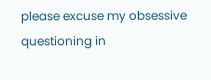please excuse my obsessive questioning in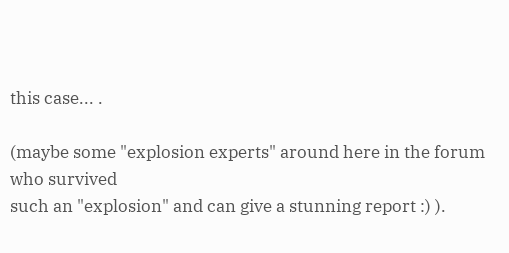this case... .

(maybe some "explosion experts" around here in the forum who survived
such an "explosion" and can give a stunning report :) ).